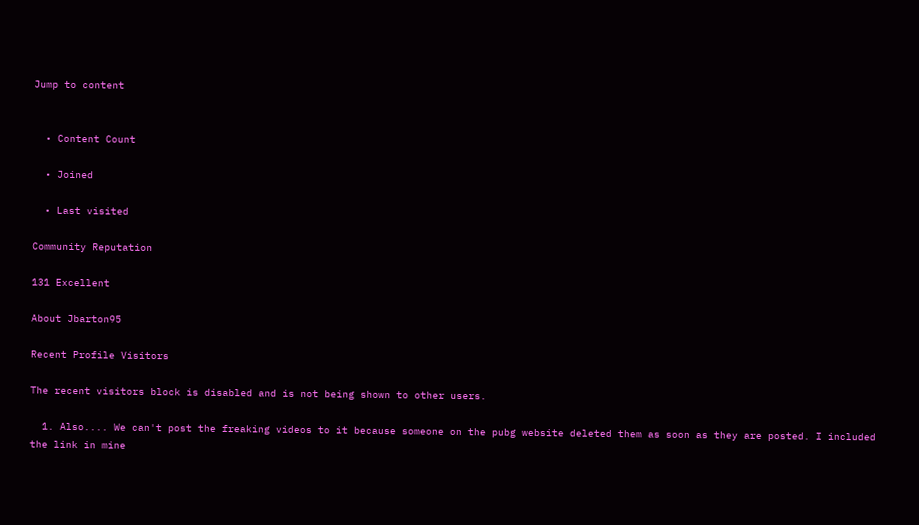Jump to content


  • Content Count

  • Joined

  • Last visited

Community Reputation

131 Excellent

About Jbarton95

Recent Profile Visitors

The recent visitors block is disabled and is not being shown to other users.

  1. Also.... We can't post the freaking videos to it because someone on the pubg website deleted them as soon as they are posted. I included the link in mine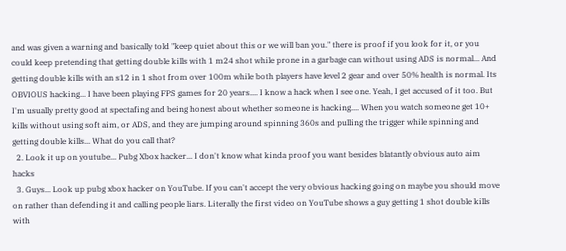and was given a warning and basically told "keep quiet about this or we will ban you." there is proof if you look for it, or you could keep pretending that getting double kills with 1 m24 shot while prone in a garbage can without using ADS is normal... And getting double kills with an s12 in 1 shot from over 100m while both players have level 2 gear and over 50% health is normal. Its OBVIOUS hacking... I have been playing FPS games for 20 years.... I know a hack when I see one. Yeah, I get accused of it too. But I'm usually pretty good at spectafing and being honest about whether someone is hacking.... When you watch someone get 10+ kills without using soft aim, or ADS, and they are jumping around spinning 360s and pulling the trigger while spinning and getting double kills... What do you call that?
  2. Look it up on youtube... Pubg Xbox hacker... I don't know what kinda proof you want besides blatantly obvious auto aim hacks
  3. Guys... Look up pubg xbox hacker on YouTube. If you can't accept the very obvious hacking going on maybe you should move on rather than defending it and calling people liars. Literally the first video on YouTube shows a guy getting 1 shot double kills with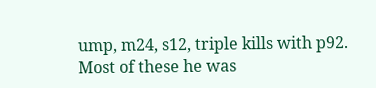ump, m24, s12, triple kills with p92. Most of these he was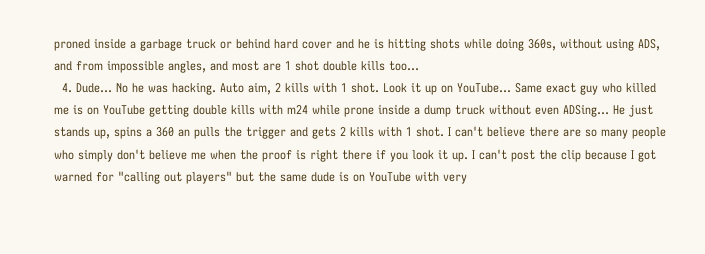proned inside a garbage truck or behind hard cover and he is hitting shots while doing 360s, without using ADS, and from impossible angles, and most are 1 shot double kills too...
  4. Dude... No he was hacking. Auto aim, 2 kills with 1 shot. Look it up on YouTube... Same exact guy who killed me is on YouTube getting double kills with m24 while prone inside a dump truck without even ADSing... He just stands up, spins a 360 an pulls the trigger and gets 2 kills with 1 shot. I can't believe there are so many people who simply don't believe me when the proof is right there if you look it up. I can't post the clip because I got warned for "calling out players" but the same dude is on YouTube with very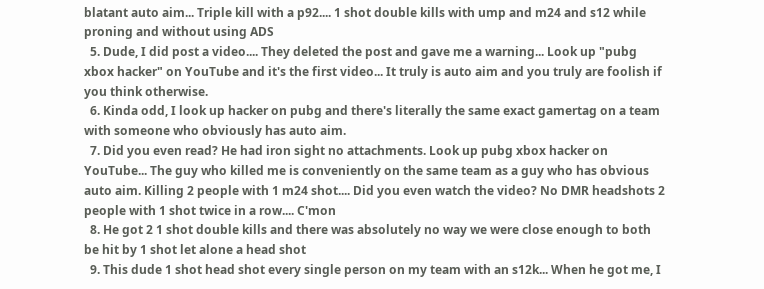blatant auto aim... Triple kill with a p92.... 1 shot double kills with ump and m24 and s12 while proning and without using ADS
  5. Dude, I did post a video.... They deleted the post and gave me a warning... Look up "pubg xbox hacker" on YouTube and it's the first video... It truly is auto aim and you truly are foolish if you think otherwise.
  6. Kinda odd, I look up hacker on pubg and there's literally the same exact gamertag on a team with someone who obviously has auto aim.
  7. Did you even read? He had iron sight no attachments. Look up pubg xbox hacker on YouTube... The guy who killed me is conveniently on the same team as a guy who has obvious auto aim. Killing 2 people with 1 m24 shot.... Did you even watch the video? No DMR headshots 2 people with 1 shot twice in a row.... C'mon
  8. He got 2 1 shot double kills and there was absolutely no way we were close enough to both be hit by 1 shot let alone a head shot
  9. This dude 1 shot head shot every single person on my team with an s12k... When he got me, I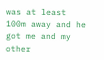was at least 100m away and he got me and my other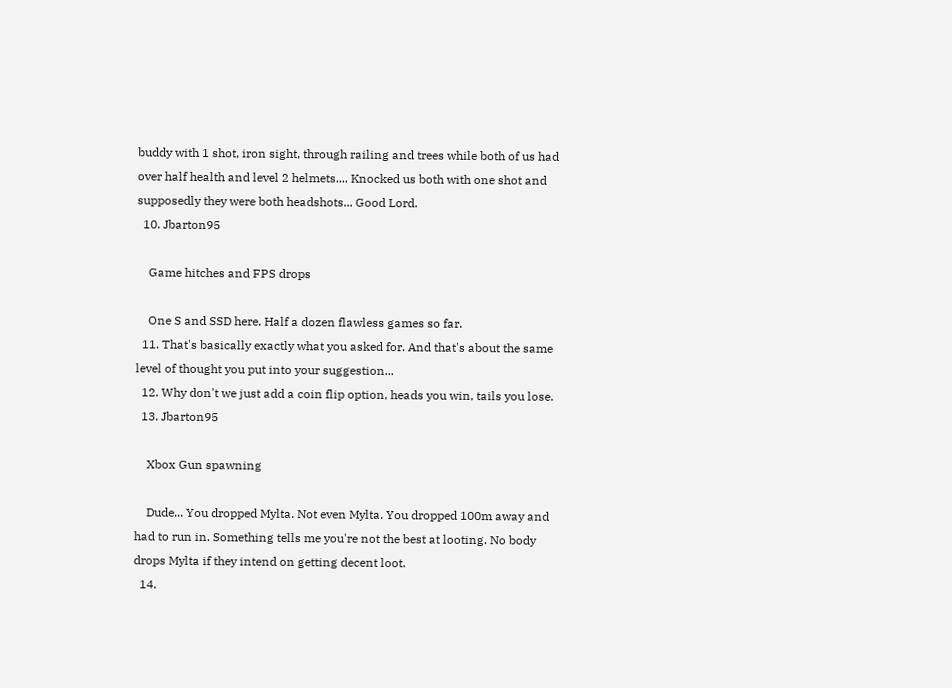buddy with 1 shot, iron sight, through railing and trees while both of us had over half health and level 2 helmets.... Knocked us both with one shot and supposedly they were both headshots... Good Lord.
  10. Jbarton95

    Game hitches and FPS drops

    One S and SSD here. Half a dozen flawless games so far.
  11. That's basically exactly what you asked for. And that's about the same level of thought you put into your suggestion...
  12. Why don't we just add a coin flip option, heads you win, tails you lose.
  13. Jbarton95

    Xbox Gun spawning

    Dude... You dropped Mylta. Not even Mylta. You dropped 100m away and had to run in. Something tells me you're not the best at looting. No body drops Mylta if they intend on getting decent loot.
  14.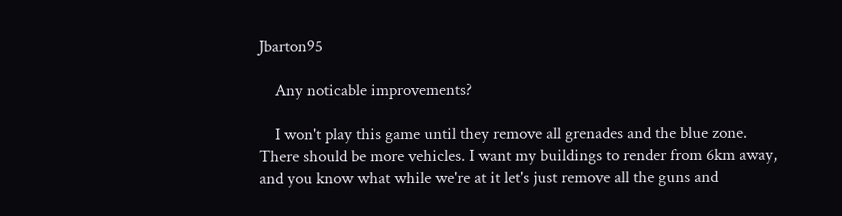Jbarton95

    Any noticable improvements?

    I won't play this game until they remove all grenades and the blue zone. There should be more vehicles. I want my buildings to render from 6km away, and you know what while we're at it let's just remove all the guns and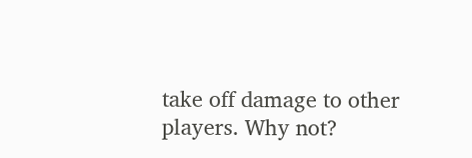take off damage to other players. Why not?